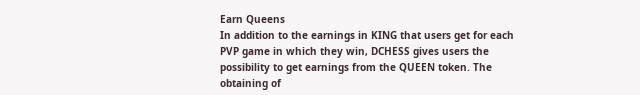Earn Queens
In addition to the earnings in KING that users get for each PVP game in which they win, DCHESS gives users the possibility to get earnings from the QUEEN token. The obtaining of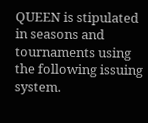QUEEN is stipulated in seasons and tournaments using the following issuing system.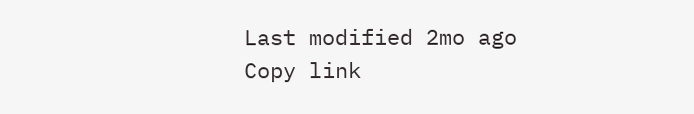Last modified 2mo ago
Copy link